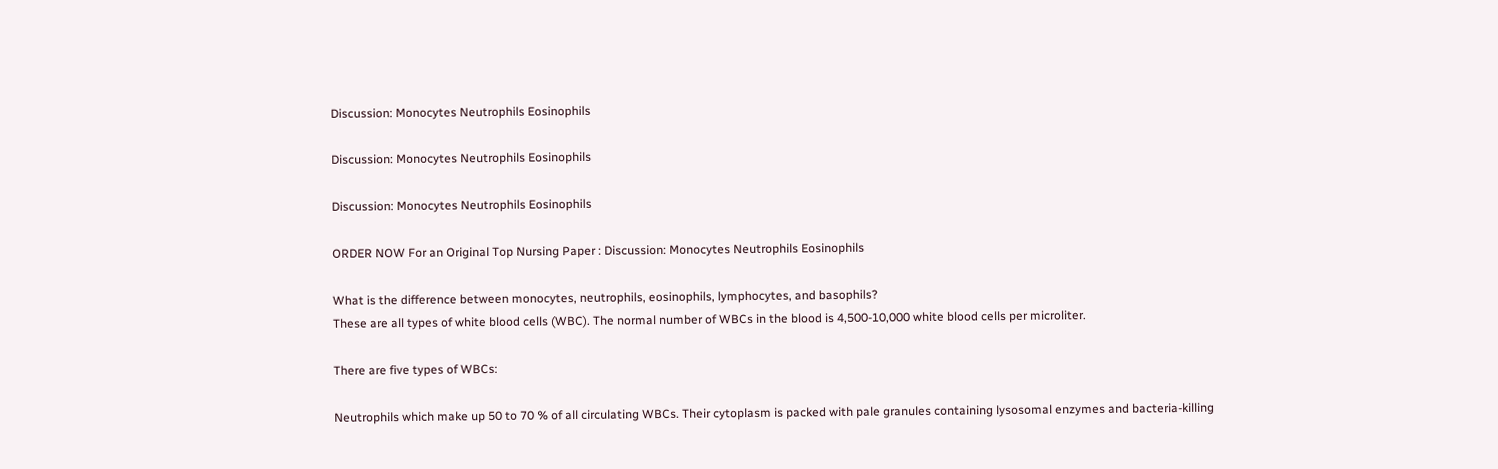Discussion: Monocytes Neutrophils Eosinophils

Discussion: Monocytes Neutrophils Eosinophils

Discussion: Monocytes Neutrophils Eosinophils

ORDER NOW For an Original Top Nursing Paper : Discussion: Monocytes Neutrophils Eosinophils

What is the difference between monocytes, neutrophils, eosinophils, lymphocytes, and basophils?
These are all types of white blood cells (WBC). The normal number of WBCs in the blood is 4,500-10,000 white blood cells per microliter.

There are five types of WBCs:

Neutrophils which make up 50 to 70 % of all circulating WBCs. Their cytoplasm is packed with pale granules containing lysosomal enzymes and bacteria-killing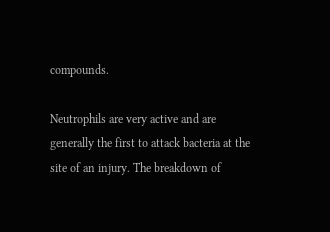compounds.

Neutrophils are very active and are generally the first to attack bacteria at the site of an injury. The breakdown of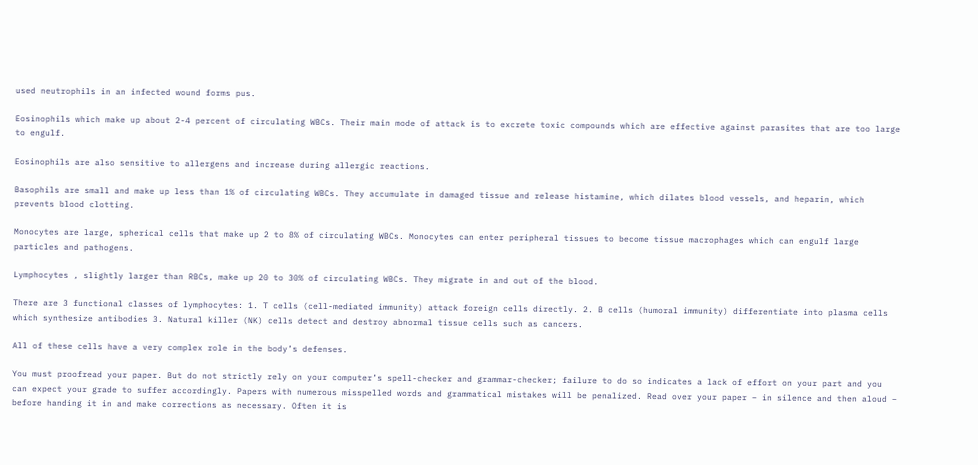used neutrophils in an infected wound forms pus.

Eosinophils which make up about 2-4 percent of circulating WBCs. Their main mode of attack is to excrete toxic compounds which are effective against parasites that are too large to engulf.

Eosinophils are also sensitive to allergens and increase during allergic reactions.

Basophils are small and make up less than 1% of circulating WBCs. They accumulate in damaged tissue and release histamine, which dilates blood vessels, and heparin, which prevents blood clotting.

Monocytes are large, spherical cells that make up 2 to 8% of circulating WBCs. Monocytes can enter peripheral tissues to become tissue macrophages which can engulf large particles and pathogens.

Lymphocytes , slightly larger than RBCs, make up 20 to 30% of circulating WBCs. They migrate in and out of the blood.

There are 3 functional classes of lymphocytes: 1. T cells (cell-mediated immunity) attack foreign cells directly. 2. B cells (humoral immunity) differentiate into plasma cells which synthesize antibodies 3. Natural killer (NK) cells detect and destroy abnormal tissue cells such as cancers.

All of these cells have a very complex role in the body’s defenses.

You must proofread your paper. But do not strictly rely on your computer’s spell-checker and grammar-checker; failure to do so indicates a lack of effort on your part and you can expect your grade to suffer accordingly. Papers with numerous misspelled words and grammatical mistakes will be penalized. Read over your paper – in silence and then aloud – before handing it in and make corrections as necessary. Often it is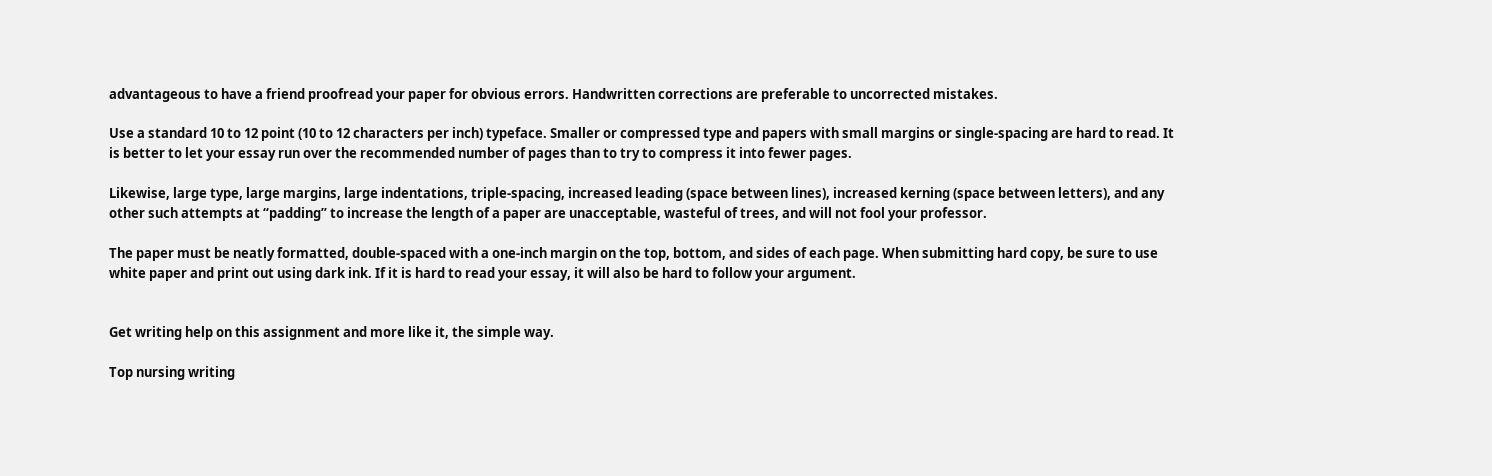advantageous to have a friend proofread your paper for obvious errors. Handwritten corrections are preferable to uncorrected mistakes.

Use a standard 10 to 12 point (10 to 12 characters per inch) typeface. Smaller or compressed type and papers with small margins or single-spacing are hard to read. It is better to let your essay run over the recommended number of pages than to try to compress it into fewer pages.

Likewise, large type, large margins, large indentations, triple-spacing, increased leading (space between lines), increased kerning (space between letters), and any other such attempts at “padding” to increase the length of a paper are unacceptable, wasteful of trees, and will not fool your professor.

The paper must be neatly formatted, double-spaced with a one-inch margin on the top, bottom, and sides of each page. When submitting hard copy, be sure to use white paper and print out using dark ink. If it is hard to read your essay, it will also be hard to follow your argument.


Get writing help on this assignment and more like it, the simple way.

Top nursing writing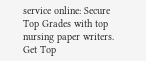service online: Secure Top Grades with top nursing paper writers. Get Top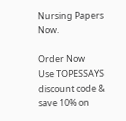Nursing Papers Now.

Order Now
Use TOPESSAYS discount code & save 10% on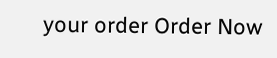your order Order Now